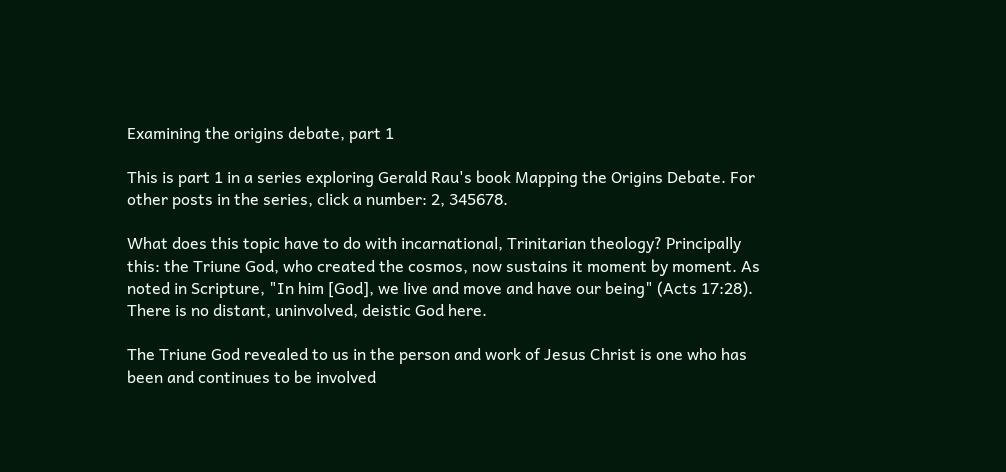Examining the origins debate, part 1

This is part 1 in a series exploring Gerald Rau's book Mapping the Origins Debate. For other posts in the series, click a number: 2, 345678.

What does this topic have to do with incarnational, Trinitarian theology? Principally this: the Triune God, who created the cosmos, now sustains it moment by moment. As noted in Scripture, "In him [God], we live and move and have our being" (Acts 17:28). There is no distant, uninvolved, deistic God here.

The Triune God revealed to us in the person and work of Jesus Christ is one who has been and continues to be involved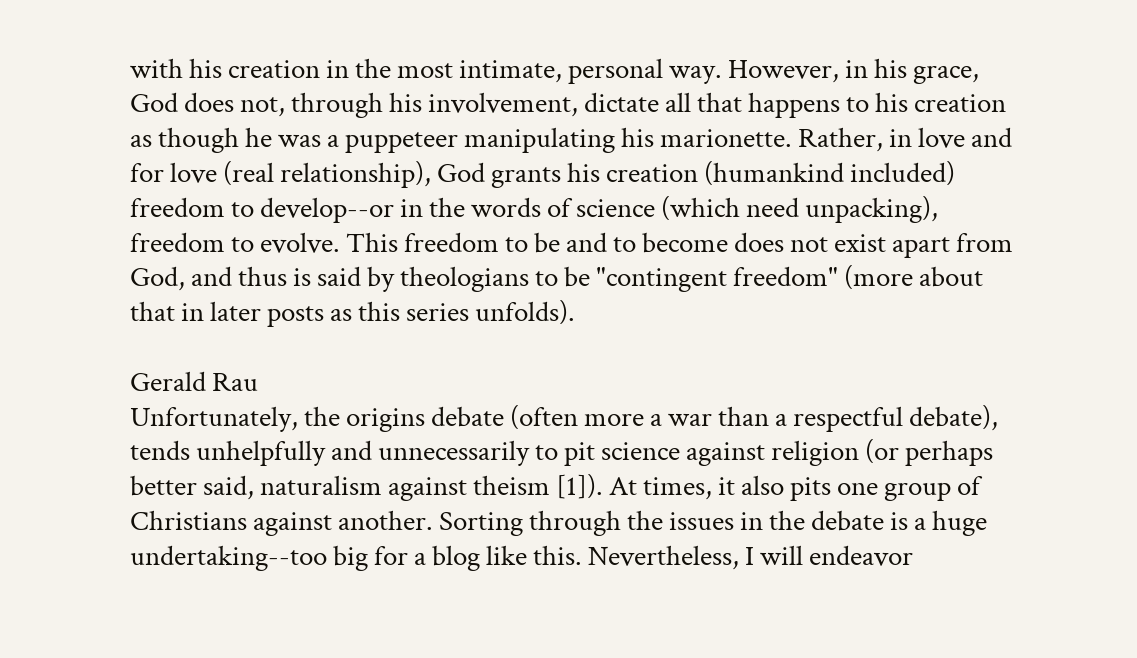with his creation in the most intimate, personal way. However, in his grace, God does not, through his involvement, dictate all that happens to his creation as though he was a puppeteer manipulating his marionette. Rather, in love and for love (real relationship), God grants his creation (humankind included) freedom to develop--or in the words of science (which need unpacking), freedom to evolve. This freedom to be and to become does not exist apart from God, and thus is said by theologians to be "contingent freedom" (more about that in later posts as this series unfolds).

Gerald Rau
Unfortunately, the origins debate (often more a war than a respectful debate), tends unhelpfully and unnecessarily to pit science against religion (or perhaps better said, naturalism against theism [1]). At times, it also pits one group of Christians against another. Sorting through the issues in the debate is a huge undertaking--too big for a blog like this. Nevertheless, I will endeavor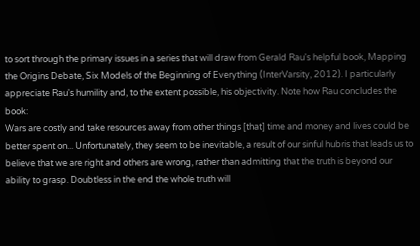to sort through the primary issues in a series that will draw from Gerald Rau's helpful book, Mapping the Origins Debate, Six Models of the Beginning of Everything (InterVarsity, 2012). I particularly appreciate Rau's humility and, to the extent possible, his objectivity. Note how Rau concludes the book:
Wars are costly and take resources away from other things [that] time and money and lives could be better spent on... Unfortunately, they seem to be inevitable, a result of our sinful hubris that leads us to believe that we are right and others are wrong, rather than admitting that the truth is beyond our ability to grasp. Doubtless in the end the whole truth will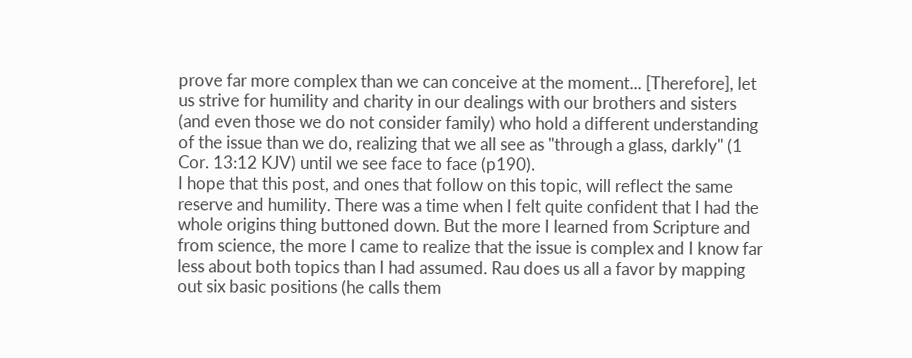prove far more complex than we can conceive at the moment... [Therefore], let us strive for humility and charity in our dealings with our brothers and sisters (and even those we do not consider family) who hold a different understanding of the issue than we do, realizing that we all see as "through a glass, darkly" (1 Cor. 13:12 KJV) until we see face to face (p190).
I hope that this post, and ones that follow on this topic, will reflect the same reserve and humility. There was a time when I felt quite confident that I had the whole origins thing buttoned down. But the more I learned from Scripture and from science, the more I came to realize that the issue is complex and I know far less about both topics than I had assumed. Rau does us all a favor by mapping out six basic positions (he calls them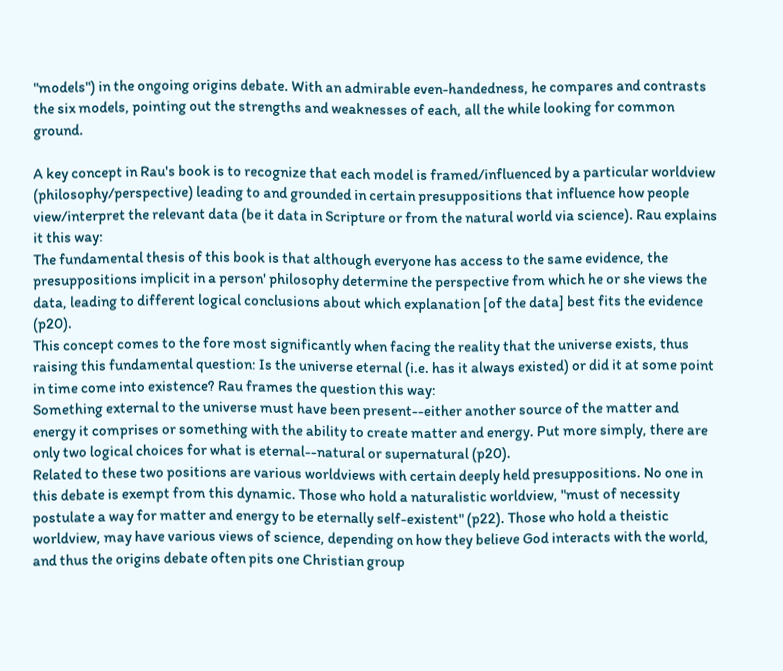"models") in the ongoing origins debate. With an admirable even-handedness, he compares and contrasts the six models, pointing out the strengths and weaknesses of each, all the while looking for common ground.

A key concept in Rau's book is to recognize that each model is framed/influenced by a particular worldview (philosophy/perspective) leading to and grounded in certain presuppositions that influence how people view/interpret the relevant data (be it data in Scripture or from the natural world via science). Rau explains it this way:
The fundamental thesis of this book is that although everyone has access to the same evidence, the presuppositions implicit in a person' philosophy determine the perspective from which he or she views the data, leading to different logical conclusions about which explanation [of the data] best fits the evidence (p20).
This concept comes to the fore most significantly when facing the reality that the universe exists, thus raising this fundamental question: Is the universe eternal (i.e. has it always existed) or did it at some point in time come into existence? Rau frames the question this way:
Something external to the universe must have been present--either another source of the matter and energy it comprises or something with the ability to create matter and energy. Put more simply, there are only two logical choices for what is eternal--natural or supernatural (p20).
Related to these two positions are various worldviews with certain deeply held presuppositions. No one in this debate is exempt from this dynamic. Those who hold a naturalistic worldview, "must of necessity postulate a way for matter and energy to be eternally self-existent" (p22). Those who hold a theistic worldview, may have various views of science, depending on how they believe God interacts with the world, and thus the origins debate often pits one Christian group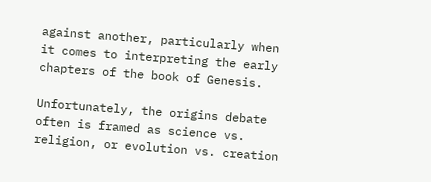against another, particularly when it comes to interpreting the early chapters of the book of Genesis.

Unfortunately, the origins debate often is framed as science vs. religion, or evolution vs. creation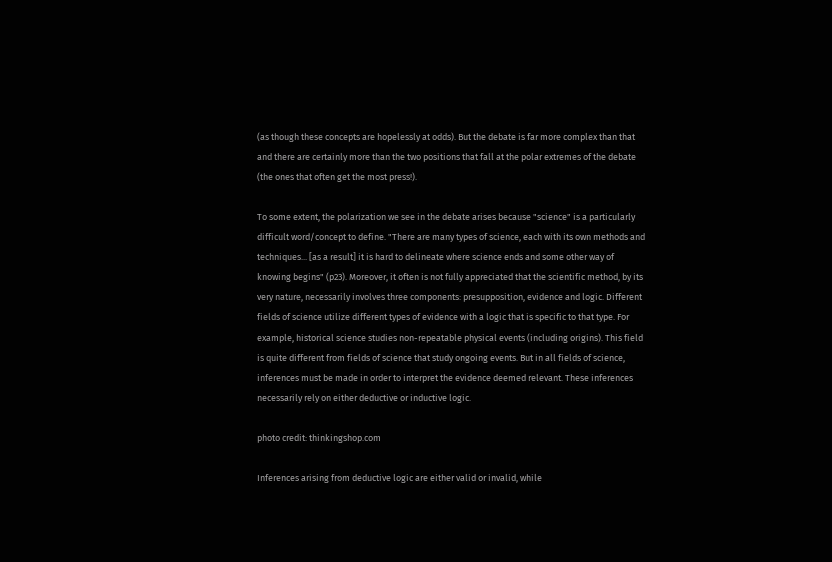(as though these concepts are hopelessly at odds). But the debate is far more complex than that and there are certainly more than the two positions that fall at the polar extremes of the debate (the ones that often get the most press!).

To some extent, the polarization we see in the debate arises because "science" is a particularly difficult word/concept to define. "There are many types of science, each with its own methods and techniques... [as a result] it is hard to delineate where science ends and some other way of knowing begins" (p23). Moreover, it often is not fully appreciated that the scientific method, by its very nature, necessarily involves three components: presupposition, evidence and logic. Different fields of science utilize different types of evidence with a logic that is specific to that type. For example, historical science studies non-repeatable physical events (including origins). This field is quite different from fields of science that study ongoing events. But in all fields of science, inferences must be made in order to interpret the evidence deemed relevant. These inferences necessarily rely on either deductive or inductive logic.

photo credit: thinkingshop.com

Inferences arising from deductive logic are either valid or invalid, while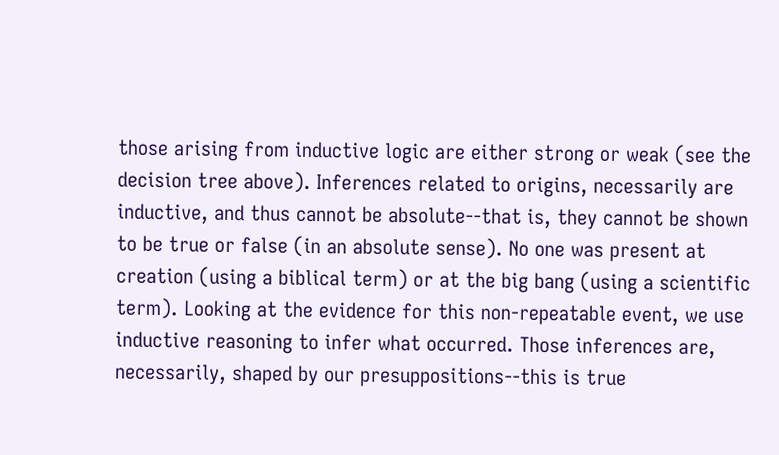those arising from inductive logic are either strong or weak (see the decision tree above). Inferences related to origins, necessarily are inductive, and thus cannot be absolute--that is, they cannot be shown to be true or false (in an absolute sense). No one was present at creation (using a biblical term) or at the big bang (using a scientific term). Looking at the evidence for this non-repeatable event, we use inductive reasoning to infer what occurred. Those inferences are, necessarily, shaped by our presuppositions--this is true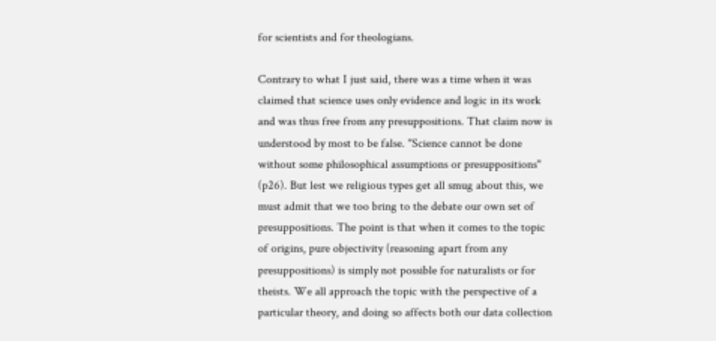for scientists and for theologians.

Contrary to what I just said, there was a time when it was claimed that science uses only evidence and logic in its work and was thus free from any presuppositions. That claim now is understood by most to be false. "Science cannot be done without some philosophical assumptions or presuppositions" (p26). But lest we religious types get all smug about this, we must admit that we too bring to the debate our own set of presuppositions. The point is that when it comes to the topic of origins, pure objectivity (reasoning apart from any presuppositions) is simply not possible for naturalists or for theists. We all approach the topic with the perspective of a particular theory, and doing so affects both our data collection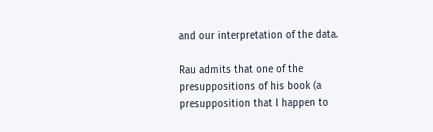and our interpretation of the data.

Rau admits that one of the presuppositions of his book (a presupposition that I happen to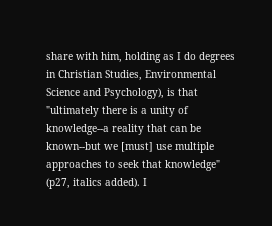share with him, holding as I do degrees in Christian Studies, Environmental Science and Psychology), is that "ultimately there is a unity of knowledge--a reality that can be known--but we [must] use multiple approaches to seek that knowledge" (p27, italics added). I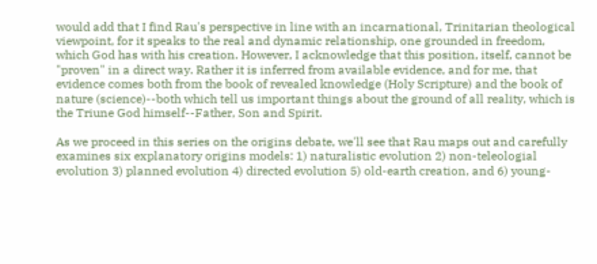would add that I find Rau's perspective in line with an incarnational, Trinitarian theological viewpoint, for it speaks to the real and dynamic relationship, one grounded in freedom, which God has with his creation. However, I acknowledge that this position, itself, cannot be "proven" in a direct way. Rather it is inferred from available evidence, and for me, that evidence comes both from the book of revealed knowledge (Holy Scripture) and the book of nature (science)--both which tell us important things about the ground of all reality, which is the Triune God himself--Father, Son and Spirit.

As we proceed in this series on the origins debate, we'll see that Rau maps out and carefully examines six explanatory origins models: 1) naturalistic evolution 2) non-teleologial evolution 3) planned evolution 4) directed evolution 5) old-earth creation, and 6) young-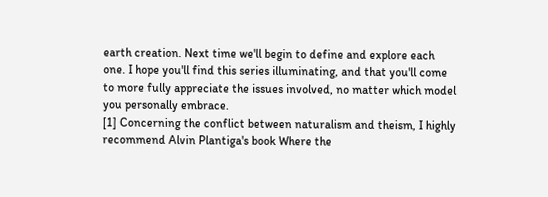earth creation. Next time we'll begin to define and explore each one. I hope you'll find this series illuminating, and that you'll come to more fully appreciate the issues involved, no matter which model you personally embrace.
[1] Concerning the conflict between naturalism and theism, I highly recommend Alvin Plantiga's book Where the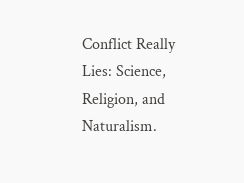Conflict Really Lies: Science, Religion, and Naturalism.